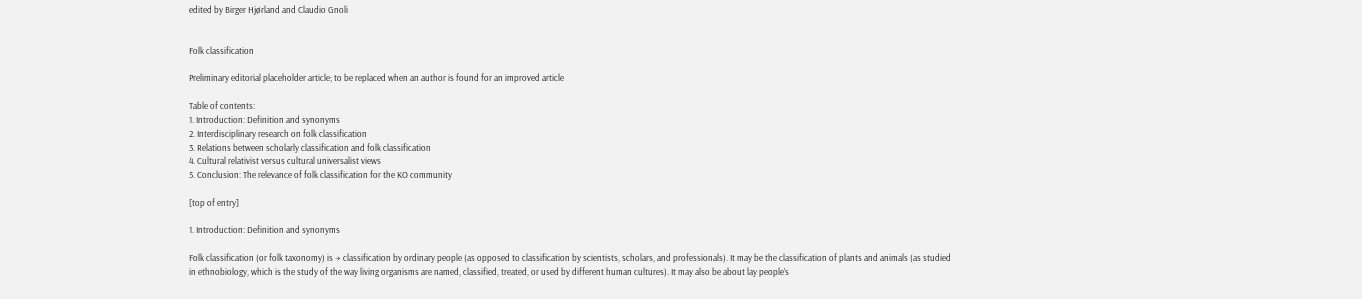edited by Birger Hjørland and Claudio Gnoli


Folk classification

Preliminary editorial placeholder article; to be replaced when an author is found for an improved article

Table of contents:
1. Introduction: Definition and synonyms
2. Interdisciplinary research on folk classification
3. Relations between scholarly classification and folk classification
4. Cultural relativist versus cultural universalist views
5. Conclusion: The relevance of folk classification for the KO community

[top of entry]

1. Introduction: Definition and synonyms

Folk classification (or folk taxonomy) is → classification by ordinary people (as opposed to classification by scientists, scholars, and professionals). It may be the classification of plants and animals (as studied in ethnobiology, which is the study of the way living organisms are named, classified, treated, or used by different human cultures). It may also be about lay people’s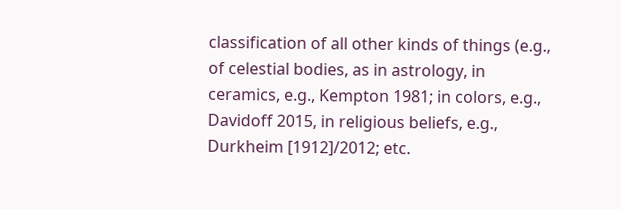classification of all other kinds of things (e.g., of celestial bodies, as in astrology, in ceramics, e.g., Kempton 1981; in colors, e.g., Davidoff 2015, in religious beliefs, e.g., Durkheim [1912]/2012; etc.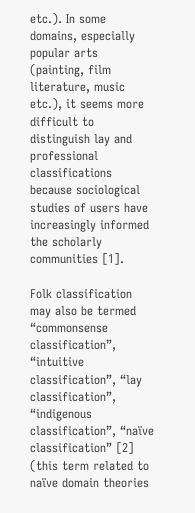etc.). In some domains, especially popular arts (painting, film literature, music etc.), it seems more difficult to distinguish lay and professional classifications because sociological studies of users have increasingly informed the scholarly communities [1].

Folk classification may also be termed “commonsense classification”, “intuitive classification”, “lay classification”, “indigenous classification”, “naïve classification” [2] (this term related to naïve domain theories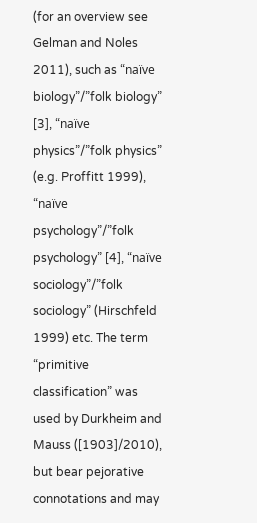(for an overview see Gelman and Noles 2011), such as “naïve biology”/”folk biology” [3], “naïve physics”/”folk physics” (e.g. Proffitt 1999), “naïve psychology”/”folk psychology” [4], “naïve sociology”/”folk sociology” (Hirschfeld 1999) etc. The term “primitive classification” was used by Durkheim and Mauss ([1903]/2010), but bear pejorative connotations and may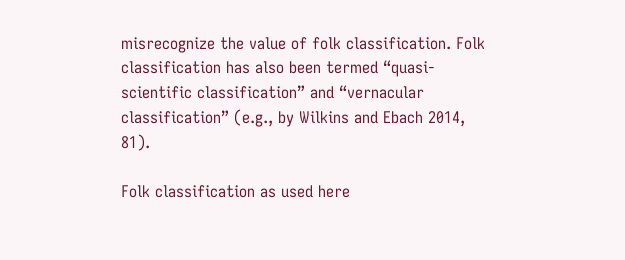misrecognize the value of folk classification. Folk classification has also been termed “quasi-scientific classification” and “vernacular classification” (e.g., by Wilkins and Ebach 2014, 81).

Folk classification as used here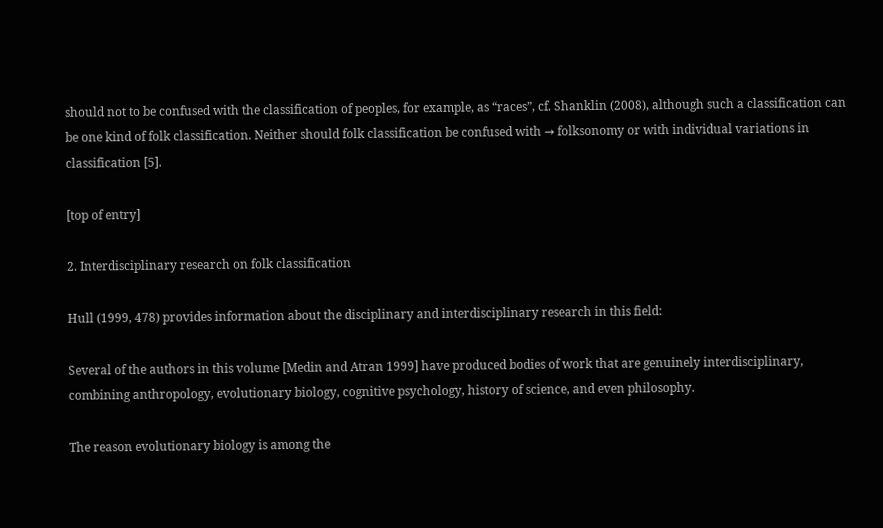should not to be confused with the classification of peoples, for example, as “races”, cf. Shanklin (2008), although such a classification can be one kind of folk classification. Neither should folk classification be confused with → folksonomy or with individual variations in classification [5].

[top of entry]

2. Interdisciplinary research on folk classification

Hull (1999, 478) provides information about the disciplinary and interdisciplinary research in this field:

Several of the authors in this volume [Medin and Atran 1999] have produced bodies of work that are genuinely interdisciplinary, combining anthropology, evolutionary biology, cognitive psychology, history of science, and even philosophy.

The reason evolutionary biology is among the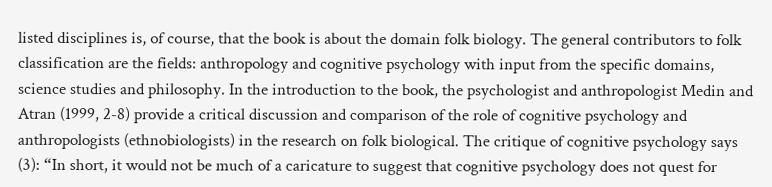listed disciplines is, of course, that the book is about the domain folk biology. The general contributors to folk classification are the fields: anthropology and cognitive psychology with input from the specific domains, science studies and philosophy. In the introduction to the book, the psychologist and anthropologist Medin and Atran (1999, 2-8) provide a critical discussion and comparison of the role of cognitive psychology and anthropologists (ethnobiologists) in the research on folk biological. The critique of cognitive psychology says (3): “In short, it would not be much of a caricature to suggest that cognitive psychology does not quest for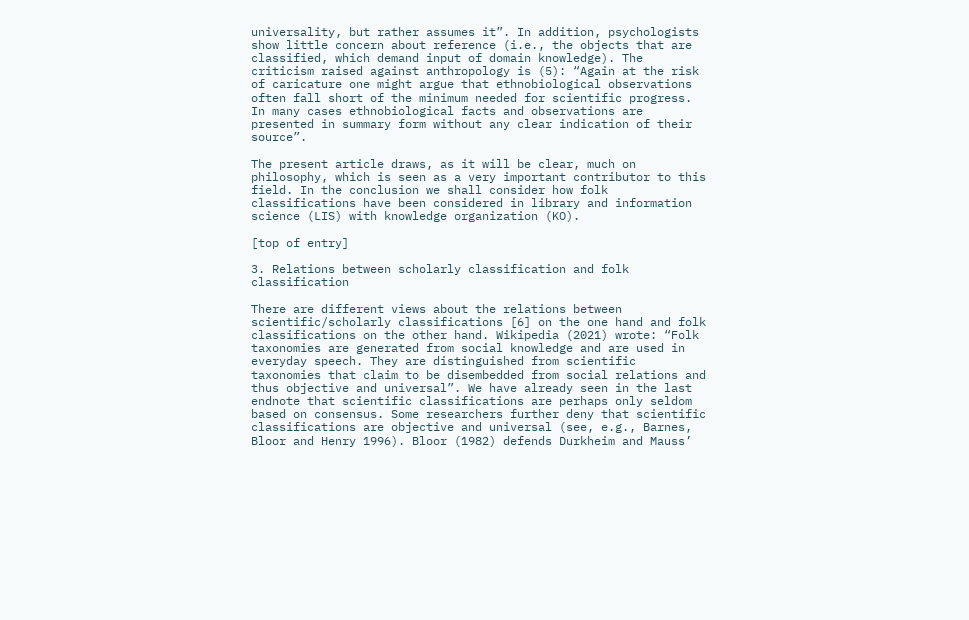universality, but rather assumes it”. In addition, psychologists show little concern about reference (i.e., the objects that are classified, which demand input of domain knowledge). The criticism raised against anthropology is (5): “Again at the risk of caricature one might argue that ethnobiological observations often fall short of the minimum needed for scientific progress. In many cases ethnobiological facts and observations are presented in summary form without any clear indication of their source”.

The present article draws, as it will be clear, much on philosophy, which is seen as a very important contributor to this field. In the conclusion we shall consider how folk classifications have been considered in library and information science (LIS) with knowledge organization (KO).

[top of entry]

3. Relations between scholarly classification and folk classification

There are different views about the relations between scientific/scholarly classifications [6] on the one hand and folk classifications on the other hand. Wikipedia (2021) wrote: “Folk taxonomies are generated from social knowledge and are used in everyday speech. They are distinguished from scientific taxonomies that claim to be disembedded from social relations and thus objective and universal”. We have already seen in the last endnote that scientific classifications are perhaps only seldom based on consensus. Some researchers further deny that scientific classifications are objective and universal (see, e.g., Barnes, Bloor and Henry 1996). Bloor (1982) defends Durkheim and Mauss’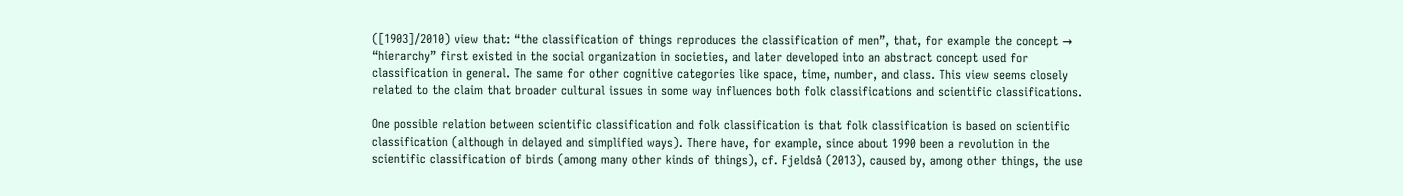([1903]/2010) view that: “the classification of things reproduces the classification of men”, that, for example the concept → “hierarchy” first existed in the social organization in societies, and later developed into an abstract concept used for classification in general. The same for other cognitive categories like space, time, number, and class. This view seems closely related to the claim that broader cultural issues in some way influences both folk classifications and scientific classifications.

One possible relation between scientific classification and folk classification is that folk classification is based on scientific classification (although in delayed and simplified ways). There have, for example, since about 1990 been a revolution in the scientific classification of birds (among many other kinds of things), cf. Fjeldså (2013), caused by, among other things, the use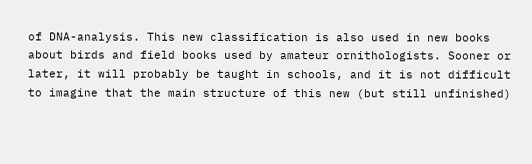of DNA-analysis. This new classification is also used in new books about birds and field books used by amateur ornithologists. Sooner or later, it will probably be taught in schools, and it is not difficult to imagine that the main structure of this new (but still unfinished)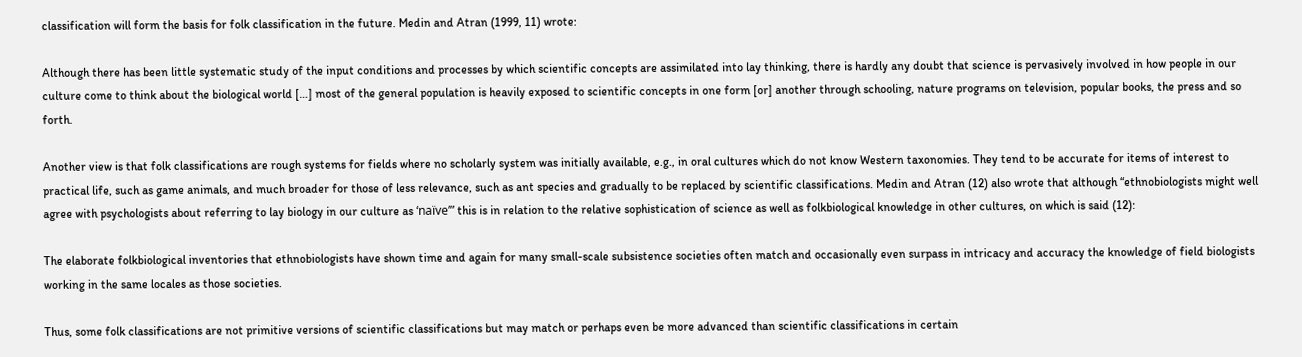classification will form the basis for folk classification in the future. Medin and Atran (1999, 11) wrote:

Although there has been little systematic study of the input conditions and processes by which scientific concepts are assimilated into lay thinking, there is hardly any doubt that science is pervasively involved in how people in our culture come to think about the biological world […] most of the general population is heavily exposed to scientific concepts in one form [or] another through schooling, nature programs on television, popular books, the press and so forth.

Another view is that folk classifications are rough systems for fields where no scholarly system was initially available, e.g., in oral cultures which do not know Western taxonomies. They tend to be accurate for items of interest to practical life, such as game animals, and much broader for those of less relevance, such as ant species and gradually to be replaced by scientific classifications. Medin and Atran (12) also wrote that although “ethnobiologists might well agree with psychologists about referring to lay biology in our culture as ‘naïve’” this is in relation to the relative sophistication of science as well as folkbiological knowledge in other cultures, on which is said (12):

The elaborate folkbiological inventories that ethnobiologists have shown time and again for many small-scale subsistence societies often match and occasionally even surpass in intricacy and accuracy the knowledge of field biologists working in the same locales as those societies.

Thus, some folk classifications are not primitive versions of scientific classifications but may match or perhaps even be more advanced than scientific classifications in certain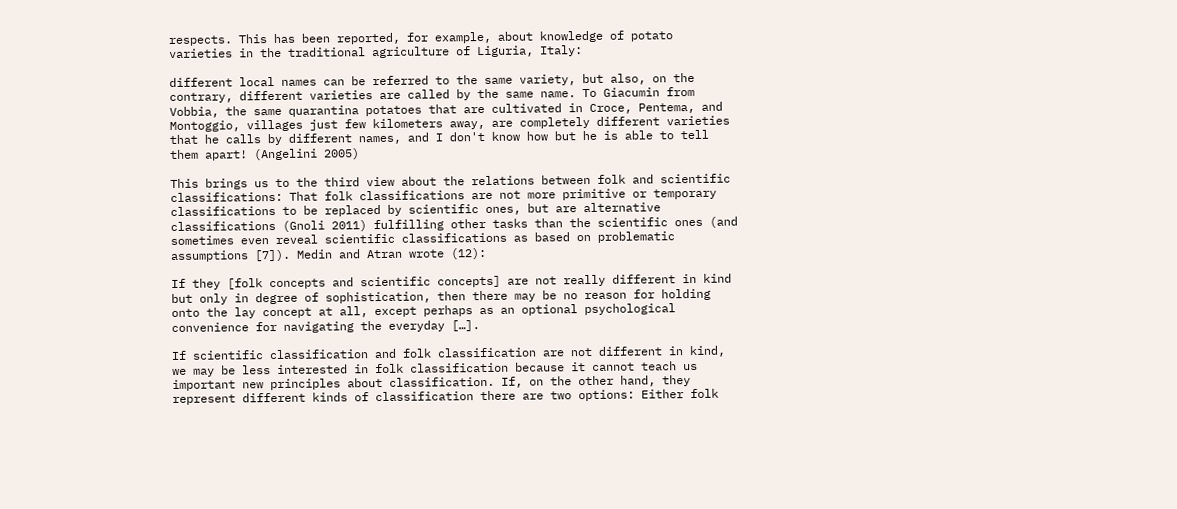respects. This has been reported, for example, about knowledge of potato varieties in the traditional agriculture of Liguria, Italy:

different local names can be referred to the same variety, but also, on the contrary, different varieties are called by the same name. To Giacumin from Vobbia, the same quarantina potatoes that are cultivated in Croce, Pentema, and Montoggio, villages just few kilometers away, are completely different varieties that he calls by different names, and I don't know how but he is able to tell them apart! (Angelini 2005)

This brings us to the third view about the relations between folk and scientific classifications: That folk classifications are not more primitive or temporary classifications to be replaced by scientific ones, but are alternative classifications (Gnoli 2011) fulfilling other tasks than the scientific ones (and sometimes even reveal scientific classifications as based on problematic assumptions [7]). Medin and Atran wrote (12):

If they [folk concepts and scientific concepts] are not really different in kind but only in degree of sophistication, then there may be no reason for holding onto the lay concept at all, except perhaps as an optional psychological convenience for navigating the everyday […].

If scientific classification and folk classification are not different in kind, we may be less interested in folk classification because it cannot teach us important new principles about classification. If, on the other hand, they represent different kinds of classification there are two options: Either folk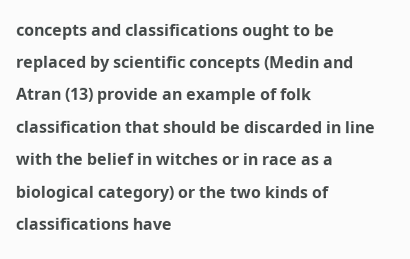concepts and classifications ought to be replaced by scientific concepts (Medin and Atran (13) provide an example of folk classification that should be discarded in line with the belief in witches or in race as a biological category) or the two kinds of classifications have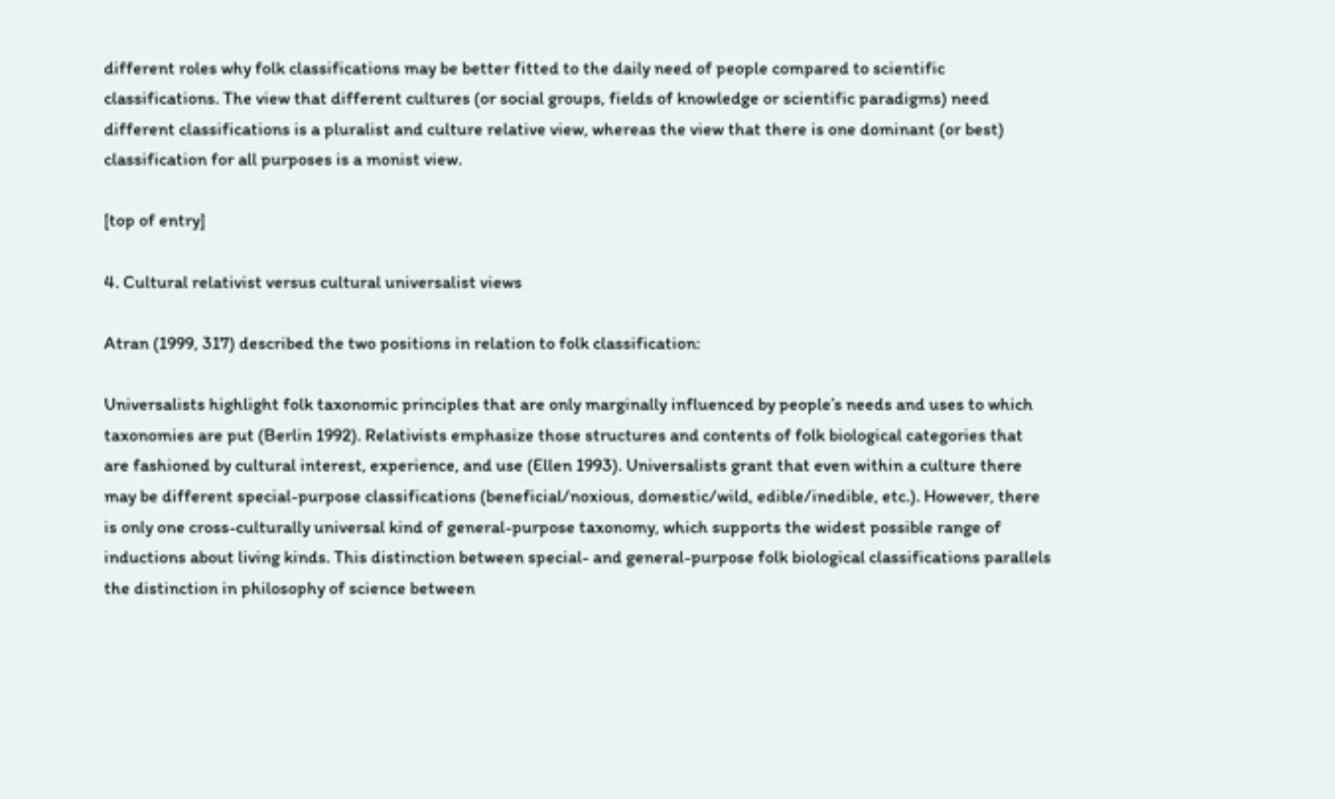different roles why folk classifications may be better fitted to the daily need of people compared to scientific classifications. The view that different cultures (or social groups, fields of knowledge or scientific paradigms) need different classifications is a pluralist and culture relative view, whereas the view that there is one dominant (or best) classification for all purposes is a monist view.

[top of entry]

4. Cultural relativist versus cultural universalist views

Atran (1999, 317) described the two positions in relation to folk classification:

Universalists highlight folk taxonomic principles that are only marginally influenced by people’s needs and uses to which taxonomies are put (Berlin 1992). Relativists emphasize those structures and contents of folk biological categories that are fashioned by cultural interest, experience, and use (Ellen 1993). Universalists grant that even within a culture there may be different special-purpose classifications (beneficial/noxious, domestic/wild, edible/inedible, etc.). However, there is only one cross-culturally universal kind of general-purpose taxonomy, which supports the widest possible range of inductions about living kinds. This distinction between special- and general-purpose folk biological classifications parallels the distinction in philosophy of science between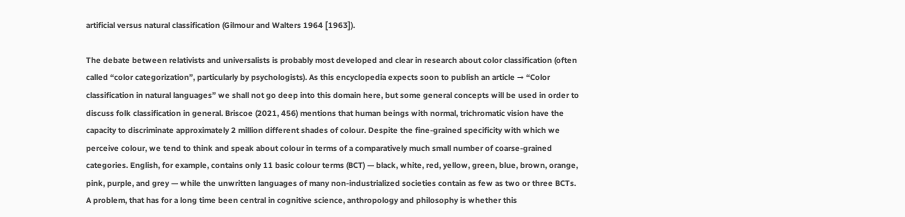artificial versus natural classification (Gilmour and Walters 1964 [1963]).

The debate between relativists and universalists is probably most developed and clear in research about color classification (often called “color categorization”, particularly by psychologists). As this encyclopedia expects soon to publish an article → “Color classification in natural languages” we shall not go deep into this domain here, but some general concepts will be used in order to discuss folk classification in general. Briscoe (2021, 456) mentions that human beings with normal, trichromatic vision have the capacity to discriminate approximately 2 million different shades of colour. Despite the fine-grained specificity with which we perceive colour, we tend to think and speak about colour in terms of a comparatively much small number of coarse-grained categories. English, for example, contains only 11 basic colour terms (BCT) — black, white, red, yellow, green, blue, brown, orange, pink, purple, and grey — while the unwritten languages of many non-industrialized societies contain as few as two or three BCTs. A problem, that has for a long time been central in cognitive science, anthropology and philosophy is whether this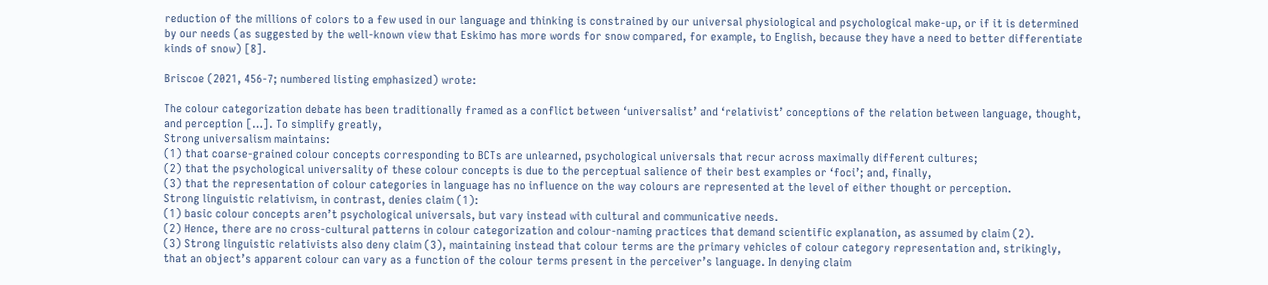reduction of the millions of colors to a few used in our language and thinking is constrained by our universal physiological and psychological make-up, or if it is determined by our needs (as suggested by the well-known view that Eskimo has more words for snow compared, for example, to English, because they have a need to better differentiate kinds of snow) [8].

Briscoe (2021, 456-7; numbered listing emphasized) wrote:

The colour categorization debate has been traditionally framed as a conflict between ‘universalist’ and ‘relativist’ conceptions of the relation between language, thought, and perception […]. To simplify greatly,
Strong universalism maintains:
(1) that coarse-grained colour concepts corresponding to BCTs are unlearned, psychological universals that recur across maximally different cultures;
(2) that the psychological universality of these colour concepts is due to the perceptual salience of their best examples or ‘foci’; and, finally,
(3) that the representation of colour categories in language has no influence on the way colours are represented at the level of either thought or perception.
Strong linguistic relativism, in contrast, denies claim (1):
(1) basic colour concepts aren’t psychological universals, but vary instead with cultural and communicative needs.
(2) Hence, there are no cross-cultural patterns in colour categorization and colour-naming practices that demand scientific explanation, as assumed by claim (2).
(3) Strong linguistic relativists also deny claim (3), maintaining instead that colour terms are the primary vehicles of colour category representation and, strikingly, that an object’s apparent colour can vary as a function of the colour terms present in the perceiver’s language. In denying claim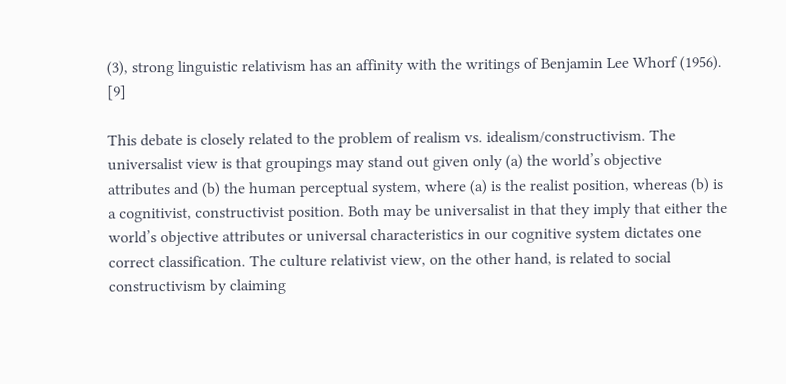(3), strong linguistic relativism has an affinity with the writings of Benjamin Lee Whorf (1956). [9]

This debate is closely related to the problem of realism vs. idealism/constructivism. The universalist view is that groupings may stand out given only (a) the world’s objective attributes and (b) the human perceptual system, where (a) is the realist position, whereas (b) is a cognitivist, constructivist position. Both may be universalist in that they imply that either the world’s objective attributes or universal characteristics in our cognitive system dictates one correct classification. The culture relativist view, on the other hand, is related to social constructivism by claiming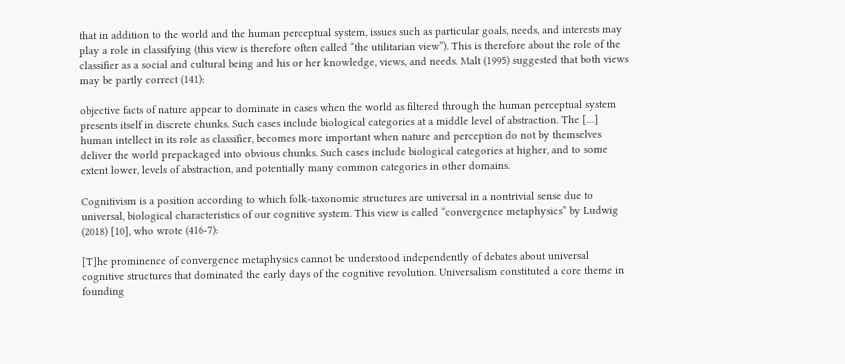that in addition to the world and the human perceptual system, issues such as particular goals, needs, and interests may play a role in classifying (this view is therefore often called “the utilitarian view”). This is therefore about the role of the classifier as a social and cultural being and his or her knowledge, views, and needs. Malt (1995) suggested that both views may be partly correct (141):

objective facts of nature appear to dominate in cases when the world as filtered through the human perceptual system presents itself in discrete chunks. Such cases include biological categories at a middle level of abstraction. The […] human intellect in its role as classifier, becomes more important when nature and perception do not by themselves deliver the world prepackaged into obvious chunks. Such cases include biological categories at higher, and to some extent lower, levels of abstraction, and potentially many common categories in other domains.

Cognitivism is a position according to which folk-taxonomic structures are universal in a nontrivial sense due to universal, biological characteristics of our cognitive system. This view is called “convergence metaphysics” by Ludwig (2018) [10], who wrote (416-7):

[T]he prominence of convergence metaphysics cannot be understood independently of debates about universal cognitive structures that dominated the early days of the cognitive revolution. Universalism constituted a core theme in founding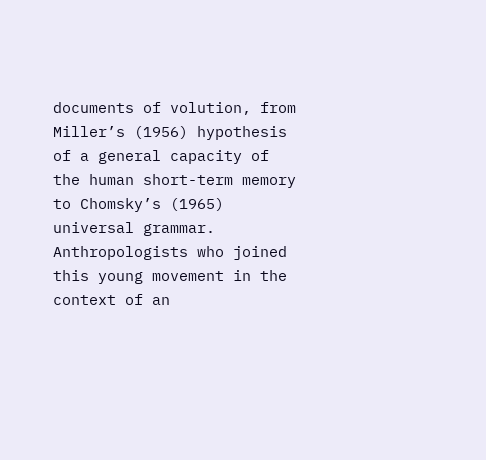documents of volution, from Miller’s (1956) hypothesis of a general capacity of the human short-term memory to Chomsky’s (1965) universal grammar. Anthropologists who joined this young movement in the context of an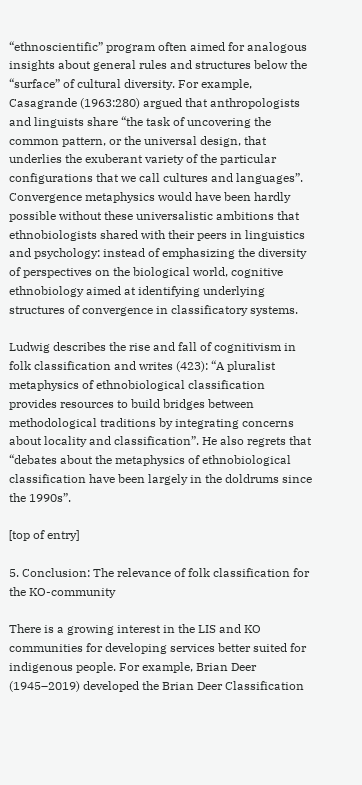“ethnoscientific” program often aimed for analogous insights about general rules and structures below the “surface” of cultural diversity. For example, Casagrande (1963:280) argued that anthropologists and linguists share “the task of uncovering the common pattern, or the universal design, that underlies the exuberant variety of the particular configurations that we call cultures and languages”. Convergence metaphysics would have been hardly possible without these universalistic ambitions that ethnobiologists shared with their peers in linguistics and psychology: instead of emphasizing the diversity of perspectives on the biological world, cognitive ethnobiology aimed at identifying underlying structures of convergence in classificatory systems.

Ludwig describes the rise and fall of cognitivism in folk classification and writes (423): “A pluralist metaphysics of ethnobiological classification provides resources to build bridges between methodological traditions by integrating concerns about locality and classification”. He also regrets that “debates about the metaphysics of ethnobiological classification have been largely in the doldrums since the 1990s”.

[top of entry]

5. Conclusion: The relevance of folk classification for the KO-community

There is a growing interest in the LIS and KO communities for developing services better suited for indigenous people. For example, Brian Deer (1945–2019) developed the Brian Deer Classification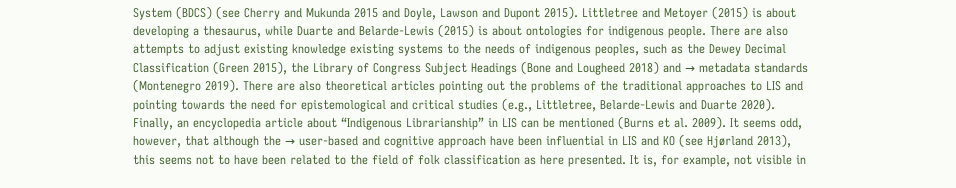System (BDCS) (see Cherry and Mukunda 2015 and Doyle, Lawson and Dupont 2015). Littletree and Metoyer (2015) is about developing a thesaurus, while Duarte and Belarde-Lewis (2015) is about ontologies for indigenous people. There are also attempts to adjust existing knowledge existing systems to the needs of indigenous peoples, such as the Dewey Decimal Classification (Green 2015), the Library of Congress Subject Headings (Bone and Lougheed 2018) and → metadata standards (Montenegro 2019). There are also theoretical articles pointing out the problems of the traditional approaches to LIS and pointing towards the need for epistemological and critical studies (e.g., Littletree, Belarde-Lewis and Duarte 2020). Finally, an encyclopedia article about “Indigenous Librarianship” in LIS can be mentioned (Burns et al. 2009). It seems odd, however, that although the → user-based and cognitive approach have been influential in LIS and KO (see Hjørland 2013), this seems not to have been related to the field of folk classification as here presented. It is, for example, not visible in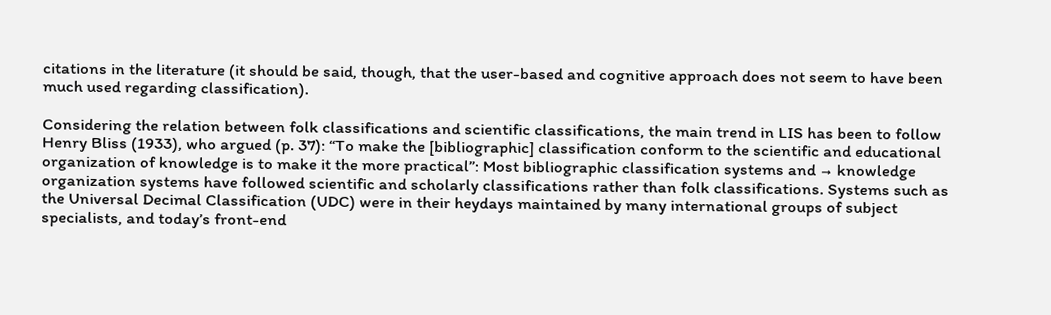citations in the literature (it should be said, though, that the user-based and cognitive approach does not seem to have been much used regarding classification).

Considering the relation between folk classifications and scientific classifications, the main trend in LIS has been to follow Henry Bliss (1933), who argued (p. 37): “To make the [bibliographic] classification conform to the scientific and educational organization of knowledge is to make it the more practical”: Most bibliographic classification systems and → knowledge organization systems have followed scientific and scholarly classifications rather than folk classifications. Systems such as the Universal Decimal Classification (UDC) were in their heydays maintained by many international groups of subject specialists, and today’s front-end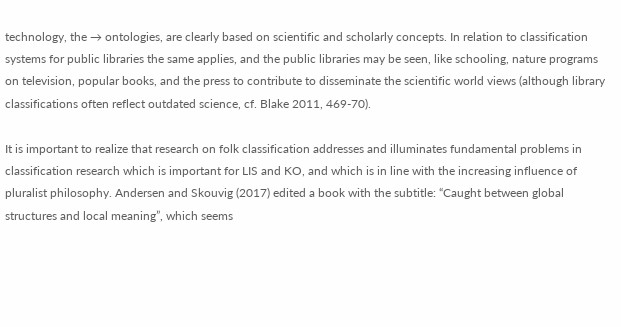technology, the → ontologies, are clearly based on scientific and scholarly concepts. In relation to classification systems for public libraries the same applies, and the public libraries may be seen, like schooling, nature programs on television, popular books, and the press to contribute to disseminate the scientific world views (although library classifications often reflect outdated science, cf. Blake 2011, 469-70).

It is important to realize that research on folk classification addresses and illuminates fundamental problems in classification research which is important for LIS and KO, and which is in line with the increasing influence of pluralist philosophy. Andersen and Skouvig (2017) edited a book with the subtitle: “Caught between global structures and local meaning”, which seems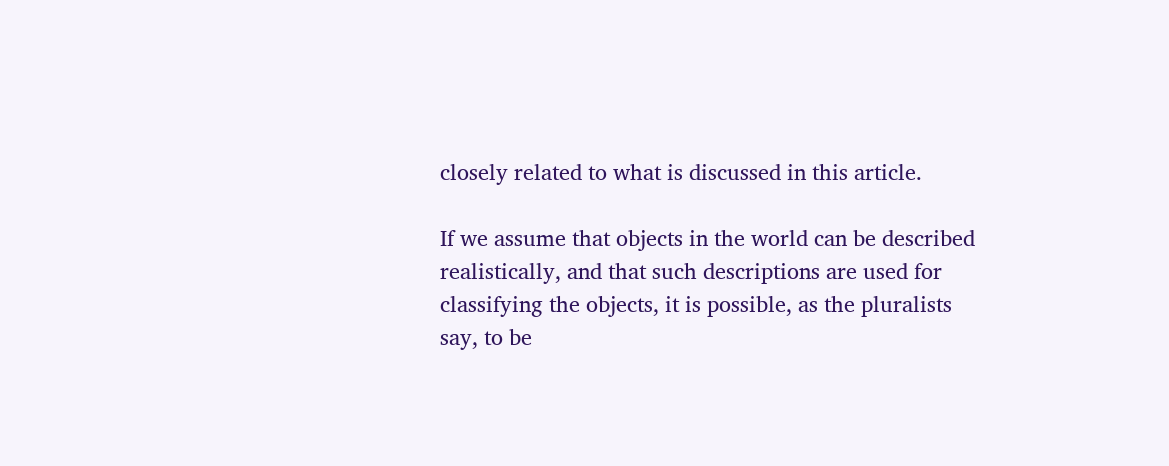closely related to what is discussed in this article.

If we assume that objects in the world can be described realistically, and that such descriptions are used for classifying the objects, it is possible, as the pluralists say, to be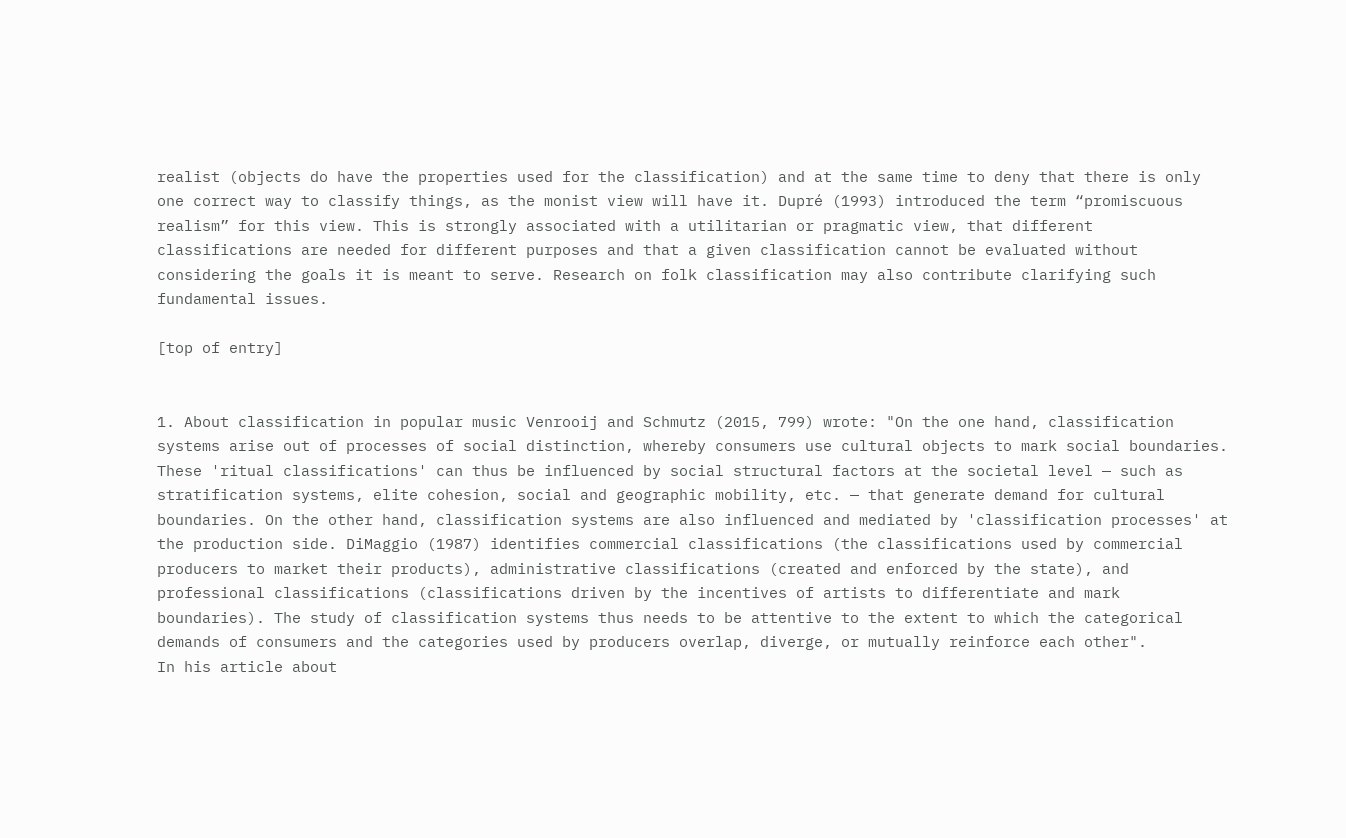realist (objects do have the properties used for the classification) and at the same time to deny that there is only one correct way to classify things, as the monist view will have it. Dupré (1993) introduced the term “promiscuous realism” for this view. This is strongly associated with a utilitarian or pragmatic view, that different classifications are needed for different purposes and that a given classification cannot be evaluated without considering the goals it is meant to serve. Research on folk classification may also contribute clarifying such fundamental issues.

[top of entry]


1. About classification in popular music Venrooij and Schmutz (2015, 799) wrote: "On the one hand, classification systems arise out of processes of social distinction, whereby consumers use cultural objects to mark social boundaries. These 'ritual classifications' can thus be influenced by social structural factors at the societal level — such as stratification systems, elite cohesion, social and geographic mobility, etc. — that generate demand for cultural boundaries. On the other hand, classification systems are also influenced and mediated by 'classification processes' at the production side. DiMaggio (1987) identifies commercial classifications (the classifications used by commercial producers to market their products), administrative classifications (created and enforced by the state), and professional classifications (classifications driven by the incentives of artists to differentiate and mark boundaries). The study of classification systems thus needs to be attentive to the extent to which the categorical demands of consumers and the categories used by producers overlap, diverge, or mutually reinforce each other".
In his article about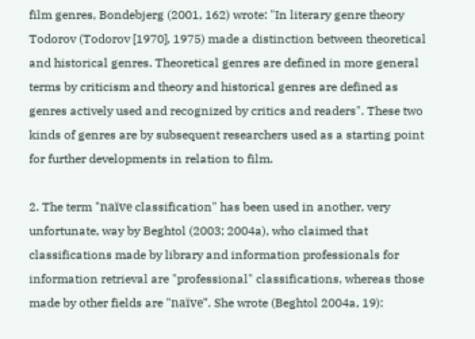film genres, Bondebjerg (2001, 162) wrote: "In literary genre theory Todorov (Todorov [1970], 1975) made a distinction between theoretical and historical genres. Theoretical genres are defined in more general terms by criticism and theory and historical genres are defined as genres actively used and recognized by critics and readers". These two kinds of genres are by subsequent researchers used as a starting point for further developments in relation to film.

2. The term "naïve classification" has been used in another, very unfortunate, way by Beghtol (2003; 2004a), who claimed that classifications made by library and information professionals for information retrieval are "professional" classifications, whereas those made by other fields are "naïve". She wrote (Beghtol 2004a, 19):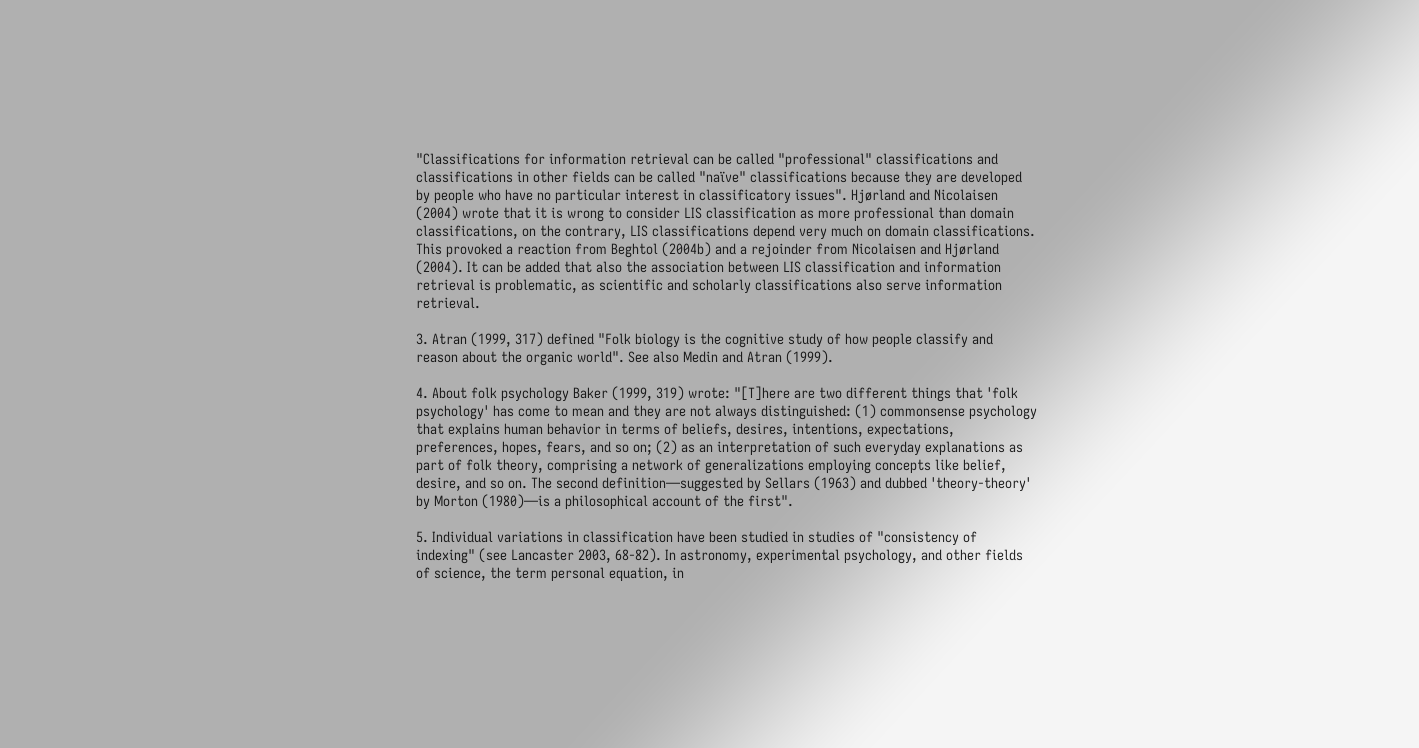"Classifications for information retrieval can be called "professional" classifications and classifications in other fields can be called "naïve" classifications because they are developed by people who have no particular interest in classificatory issues". Hjørland and Nicolaisen (2004) wrote that it is wrong to consider LIS classification as more professional than domain classifications, on the contrary, LIS classifications depend very much on domain classifications. This provoked a reaction from Beghtol (2004b) and a rejoinder from Nicolaisen and Hjørland (2004). It can be added that also the association between LIS classification and information retrieval is problematic, as scientific and scholarly classifications also serve information retrieval.

3. Atran (1999, 317) defined "Folk biology is the cognitive study of how people classify and reason about the organic world". See also Medin and Atran (1999).

4. About folk psychology Baker (1999, 319) wrote: "[T]here are two different things that 'folk psychology' has come to mean and they are not always distinguished: (1) commonsense psychology that explains human behavior in terms of beliefs, desires, intentions, expectations, preferences, hopes, fears, and so on; (2) as an interpretation of such everyday explanations as part of folk theory, comprising a network of generalizations employing concepts like belief, desire, and so on. The second definition—suggested by Sellars (1963) and dubbed 'theory-theory' by Morton (1980)—is a philosophical account of the first".

5. Individual variations in classification have been studied in studies of "consistency of indexing" (see Lancaster 2003, 68-82). In astronomy, experimental psychology, and other fields of science, the term personal equation, in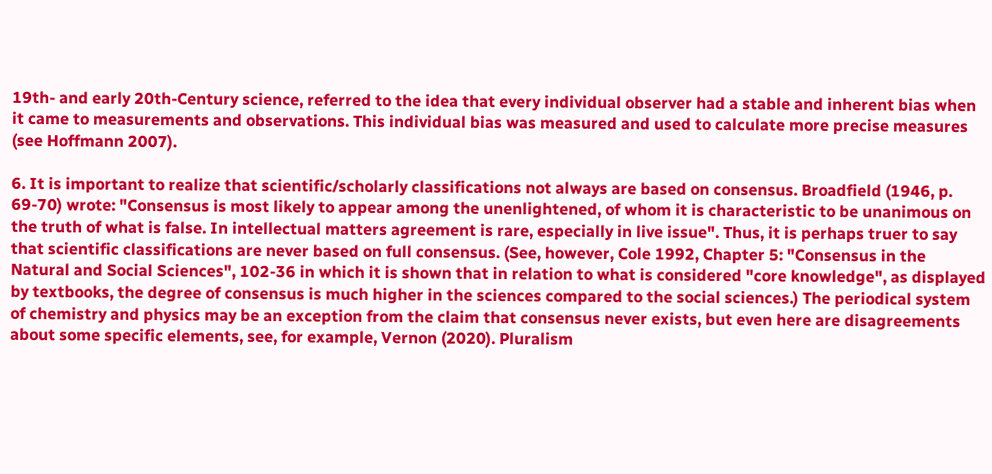19th- and early 20th-Century science, referred to the idea that every individual observer had a stable and inherent bias when it came to measurements and observations. This individual bias was measured and used to calculate more precise measures (see Hoffmann 2007).

6. It is important to realize that scientific/scholarly classifications not always are based on consensus. Broadfield (1946, p. 69-70) wrote: "Consensus is most likely to appear among the unenlightened, of whom it is characteristic to be unanimous on the truth of what is false. In intellectual matters agreement is rare, especially in live issue". Thus, it is perhaps truer to say that scientific classifications are never based on full consensus. (See, however, Cole 1992, Chapter 5: "Consensus in the Natural and Social Sciences", 102-36 in which it is shown that in relation to what is considered "core knowledge", as displayed by textbooks, the degree of consensus is much higher in the sciences compared to the social sciences.) The periodical system of chemistry and physics may be an exception from the claim that consensus never exists, but even here are disagreements about some specific elements, see, for example, Vernon (2020). Pluralism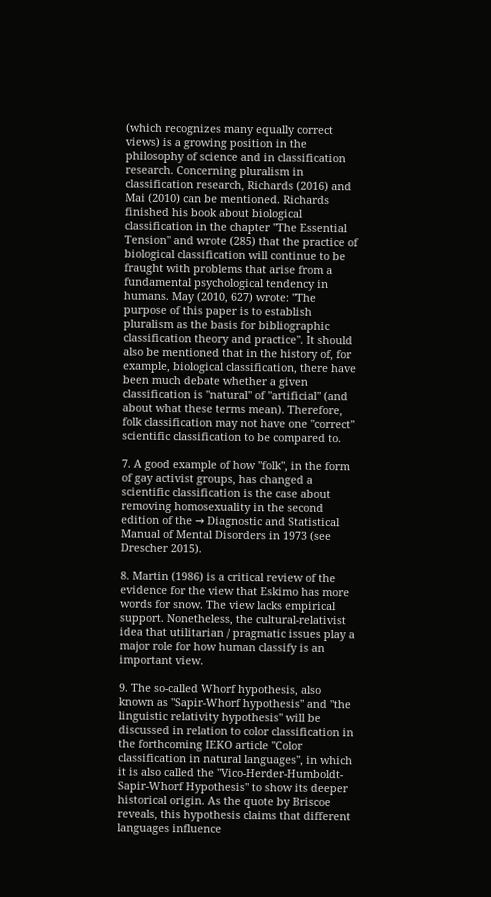(which recognizes many equally correct views) is a growing position in the philosophy of science and in classification research. Concerning pluralism in classification research, Richards (2016) and Mai (2010) can be mentioned. Richards finished his book about biological classification in the chapter "The Essential Tension" and wrote (285) that the practice of biological classification will continue to be fraught with problems that arise from a fundamental psychological tendency in humans. May (2010, 627) wrote: "The purpose of this paper is to establish pluralism as the basis for bibliographic classification theory and practice". It should also be mentioned that in the history of, for example, biological classification, there have been much debate whether a given classification is "natural" of "artificial" (and about what these terms mean). Therefore, folk classification may not have one "correct" scientific classification to be compared to.

7. A good example of how "folk", in the form of gay activist groups, has changed a scientific classification is the case about removing homosexuality in the second edition of the → Diagnostic and Statistical Manual of Mental Disorders in 1973 (see Drescher 2015).

8. Martin (1986) is a critical review of the evidence for the view that Eskimo has more words for snow. The view lacks empirical support. Nonetheless, the cultural-relativist idea that utilitarian / pragmatic issues play a major role for how human classify is an important view.

9. The so-called Whorf hypothesis, also known as "Sapir-Whorf hypothesis" and "the linguistic relativity hypothesis" will be discussed in relation to color classification in the forthcoming IEKO article "Color classification in natural languages", in which it is also called the "Vico-Herder-Humboldt-Sapir-Whorf Hypothesis" to show its deeper historical origin. As the quote by Briscoe reveals, this hypothesis claims that different languages influence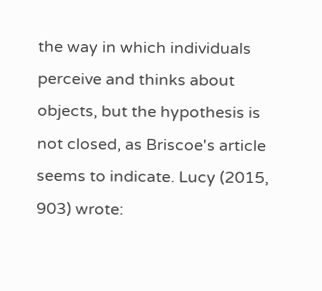the way in which individuals perceive and thinks about objects, but the hypothesis is not closed, as Briscoe's article seems to indicate. Lucy (2015, 903) wrote: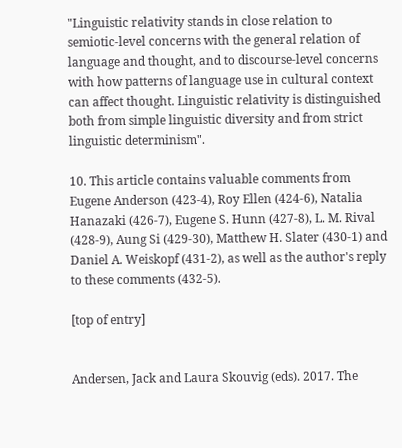"Linguistic relativity stands in close relation to semiotic-level concerns with the general relation of language and thought, and to discourse-level concerns with how patterns of language use in cultural context can affect thought. Linguistic relativity is distinguished both from simple linguistic diversity and from strict linguistic determinism".

10. This article contains valuable comments from Eugene Anderson (423-4), Roy Ellen (424-6), Natalia Hanazaki (426-7), Eugene S. Hunn (427-8), L. M. Rival (428-9), Aung Si (429-30), Matthew H. Slater (430-1) and Daniel A. Weiskopf (431-2), as well as the author's reply to these comments (432-5).

[top of entry]


Andersen, Jack and Laura Skouvig (eds). 2017. The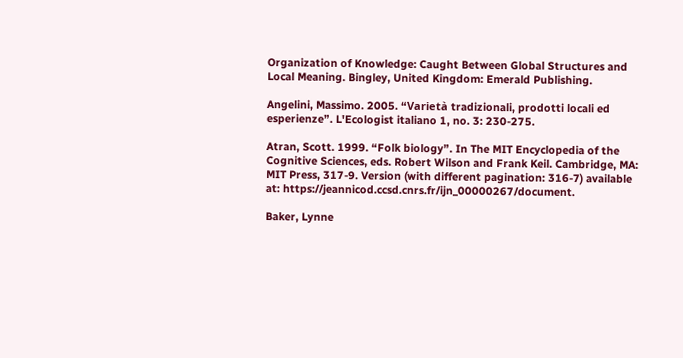Organization of Knowledge: Caught Between Global Structures and Local Meaning. Bingley, United Kingdom: Emerald Publishing.

Angelini, Massimo. 2005. “Varietà tradizionali, prodotti locali ed esperienze”. L'Ecologist italiano 1, no. 3: 230-275.

Atran, Scott. 1999. “Folk biology”. In The MIT Encyclopedia of the Cognitive Sciences, eds. Robert Wilson and Frank Keil. Cambridge, MA: MIT Press, 317-9. Version (with different pagination: 316-7) available at: https://jeannicod.ccsd.cnrs.fr/ijn_00000267/document.

Baker, Lynne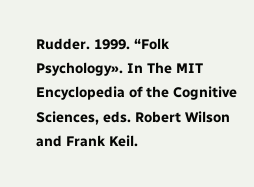Rudder. 1999. “Folk Psychology». In The MIT Encyclopedia of the Cognitive Sciences, eds. Robert Wilson and Frank Keil.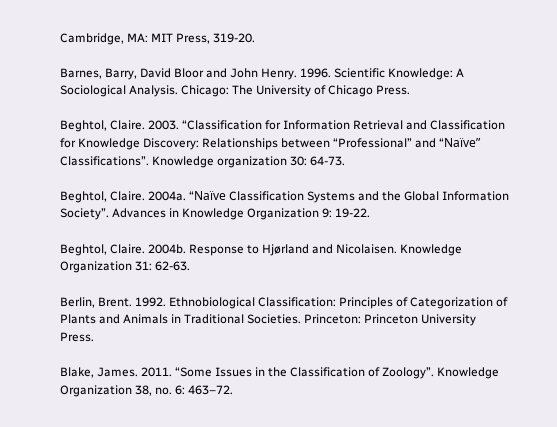Cambridge, MA: MIT Press, 319-20.

Barnes, Barry, David Bloor and John Henry. 1996. Scientific Knowledge: A Sociological Analysis. Chicago: The University of Chicago Press.

Beghtol, Claire. 2003. “Classification for Information Retrieval and Classification for Knowledge Discovery: Relationships between “Professional” and “Naïve” Classifications”. Knowledge organization 30: 64-73.

Beghtol, Claire. 2004a. “Naïve Classification Systems and the Global Information Society”. Advances in Knowledge Organization 9: 19-22.

Beghtol, Claire. 2004b. Response to Hjørland and Nicolaisen. Knowledge Organization 31: 62-63.

Berlin, Brent. 1992. Ethnobiological Classification: Principles of Categorization of Plants and Animals in Traditional Societies. Princeton: Princeton University Press.

Blake, James. 2011. “Some Issues in the Classification of Zoology”. Knowledge Organization 38, no. 6: 463–72.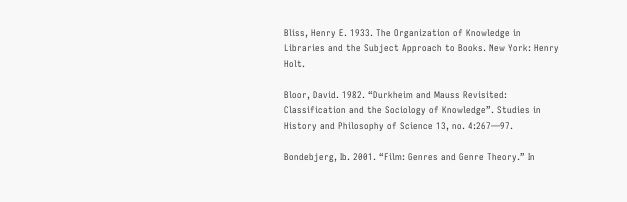Bliss, Henry E. 1933. The Organization of Knowledge in Libraries and the Subject Approach to Books. New York: Henry Holt.

Bloor, David. 1982. “Durkheim and Mauss Revisited: Classification and the Sociology of Knowledge”. Studies in History and Philosophy of Science 13, no. 4:267—97.

Bondebjerg, Ib. 2001. “Film: Genres and Genre Theory.” In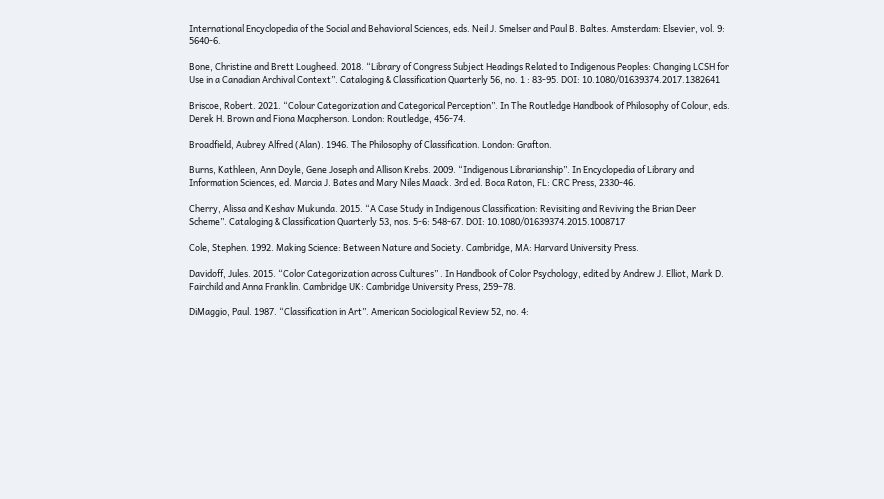International Encyclopedia of the Social and Behavioral Sciences, eds. Neil J. Smelser and Paul B. Baltes. Amsterdam: Elsevier, vol. 9: 5640-6.

Bone, Christine and Brett Lougheed. 2018. “Library of Congress Subject Headings Related to Indigenous Peoples: Changing LCSH for Use in a Canadian Archival Context”. Cataloging & Classification Quarterly 56, no. 1 : 83-95. DOI: 10.1080/01639374.2017.1382641

Briscoe, Robert. 2021. “Colour Categorization and Categorical Perception”. In The Routledge Handbook of Philosophy of Colour, eds. Derek H. Brown and Fiona Macpherson. London: Routledge, 456-74.

Broadfield, Aubrey Alfred (Alan). 1946. The Philosophy of Classification. London: Grafton.

Burns, Kathleen, Ann Doyle, Gene Joseph and Allison Krebs. 2009. “Indigenous Librarianship”. In Encyclopedia of Library and Information Sciences, ed. Marcia J. Bates and Mary Niles Maack. 3rd ed. Boca Raton, FL: CRC Press, 2330-46.

Cherry, Alissa and Keshav Mukunda. 2015. “A Case Study in Indigenous Classification: Revisiting and Reviving the Brian Deer Scheme”. Cataloging & Classification Quarterly 53, nos. 5-6: 548-67. DOI: 10.1080/01639374.2015.1008717

Cole, Stephen. 1992. Making Science: Between Nature and Society. Cambridge, MA: Harvard University Press.

Davidoff, Jules. 2015. “Color Categorization across Cultures” . In Handbook of Color Psychology, edited by Andrew J. Elliot, Mark D. Fairchild and Anna Franklin. Cambridge UK: Cambridge University Press, 259–78.

DiMaggio, Paul. 1987. “Classification in Art”. American Sociological Review 52, no. 4: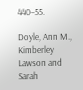440–55.

Doyle, Ann M., Kimberley Lawson and Sarah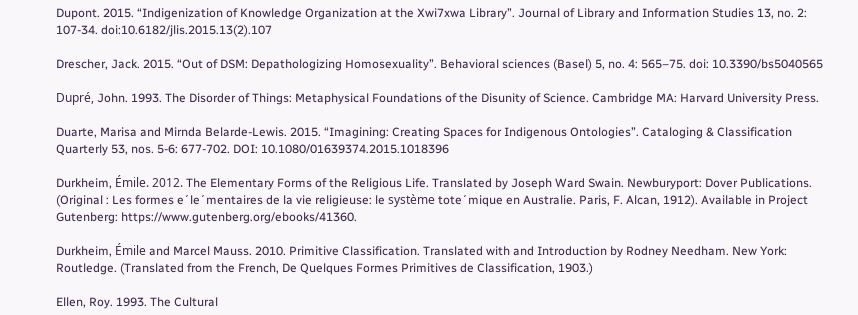Dupont. 2015. “Indigenization of Knowledge Organization at the Xwi7xwa Library”. Journal of Library and Information Studies 13, no. 2: 107-34. doi:10.6182/jlis.2015.13(2).107

Drescher, Jack. 2015. “Out of DSM: Depathologizing Homosexuality”. Behavioral sciences (Basel) 5, no. 4: 565–75. doi: 10.3390/bs5040565

Dupré, John. 1993. The Disorder of Things: Metaphysical Foundations of the Disunity of Science. Cambridge MA: Harvard University Press.

Duarte, Marisa and Mirnda Belarde-Lewis. 2015. “Imagining: Creating Spaces for Indigenous Ontologies”. Cataloging & Classification Quarterly 53, nos. 5-6: 677-702. DOI: 10.1080/01639374.2015.1018396

Durkheim, Émile. 2012. The Elementary Forms of the Religious Life. Translated by Joseph Ward Swain. Newburyport: Dover Publications. (Original : Les formes e´le´mentaires de la vie religieuse: le système tote´mique en Australie. Paris, F. Alcan, 1912). Available in Project Gutenberg: https://www.gutenberg.org/ebooks/41360.

Durkheim, Émile and Marcel Mauss. 2010. Primitive Classification. Translated with and Introduction by Rodney Needham. New York: Routledge. (Translated from the French, De Quelques Formes Primitives de Classification, 1903.)

Ellen, Roy. 1993. The Cultural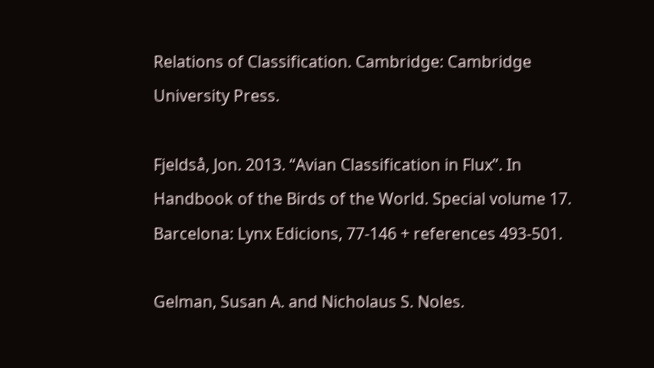Relations of Classification. Cambridge: Cambridge University Press.

Fjeldså, Jon. 2013. “Avian Classification in Flux”. In Handbook of the Birds of the World. Special volume 17. Barcelona: Lynx Edicions, 77-146 + references 493-501.

Gelman, Susan A. and Nicholaus S. Noles.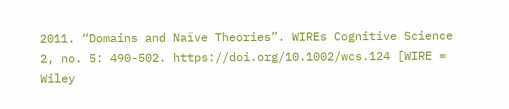2011. “Domains and Naïve Theories”. WIREs Cognitive Science 2, no. 5: 490-502. https://doi.org/10.1002/wcs.124 [WIRE = Wiley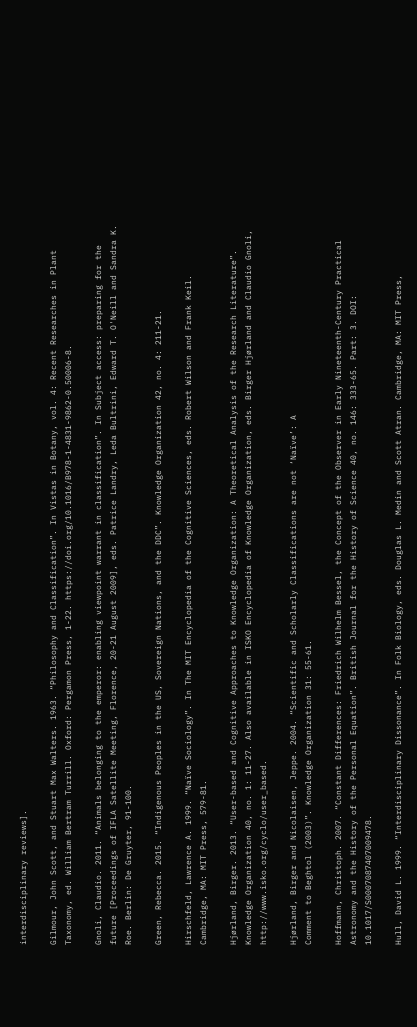interdisciplinary reviews].

Gilmour, John Scott, and Stuart Max Walters. 1963. “Philosophy and Classification”. In Vistas in Botany, vol. 4: Recent Researches in Plant Taxonomy, ed. William Bertram Turrill. Oxford: Pergamon Press, 1-22. https://doi.org/10.1016/B978-1-4831-9862-0.50006-8.

Gnoli, Claudio. 2011. “Animals belonging to the emperor: enabling viewpoint warrant in classification”. In Subject access: preparing for the future [Proceedings of IFLA Satellite Meeting, Florence, 20-21 August 2009], eds. Patrice Landry, Leda Bultrini, Edward T. O'Neill and Sandra K. Roe. Berlin: De Gruyter, 91-100.

Green, Rebecca. 2015. “Indigenous Peoples in the US, Sovereign Nations, and the DDC”. Knowledge Organization 42, no. 4: 211-21.

Hirschfeld, Lawrence A. 1999. “Naïve Sociology”. In The MIT Encyclopedia of the Cognitive Sciences, eds. Robert Wilson and Frank Keil. Cambridge, MA: MIT Press, 579-81.

Hjørland, Birger. 2013. “User-based and Cognitive Approaches to Knowledge Organization: A Theoretical Analysis of the Research Literature”. Knowledge Organization 40, no. 1: 11-27. Also available in ISKO Encyclopedia of Knowledge Organization, eds. Birger Hjørland and Claudio Gnoli, http://www.isko.org/cyclo/user_based.

Hjørland, Birger and Nicolaisen, Jeppe. 2004. “Scientific and Scholarly Classifications are not ‘Naïve’: A
Comment to Beghtol (2003)”. Knowledge Organization 31: 55-61.

Hoffmann, Christoph. 2007. “Constant Differences: Friedrich Wilhelm Bessel, the Concept of the Observer in Early Nineteenth-Century Practical Astronomy and the History of the Personal Equation”. British Journal for the History of Science 40, no. 146: 333-65. Part: 3. DOI: 10.1017/S0007087407009478.

Hull, David L. 1999. “Interdisciplinary Dissonance”. In Folk Biology, eds. Douglas L. Medin and Scott Atran. Cambridge, MA: MIT Press,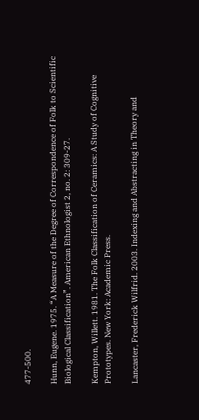477-500.

Hunn, Eugene. 1975. “A Measure of the Degree of Correspondence of Folk to Scientific Biological Classification”. American Ethnologist 2, no. 2: 309-27.

Kempton, Willett. 1981. The Folk Classification of Ceramics: A Study of Cognitive Prototypes. New York: Academic Press.

Lancaster, Frederick Wilfrid. 2003. Indexing and Abstracting in Theory and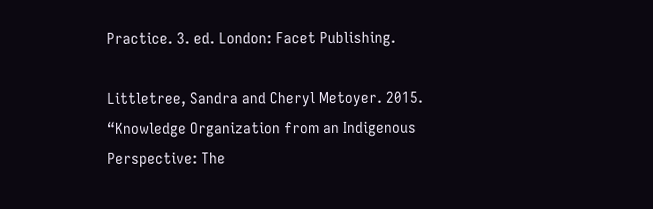Practice. 3. ed. London: Facet Publishing.

Littletree, Sandra and Cheryl Metoyer. 2015. “Knowledge Organization from an Indigenous Perspective: The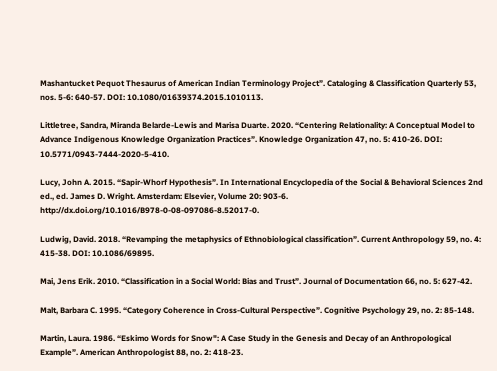Mashantucket Pequot Thesaurus of American Indian Terminology Project”. Cataloging & Classification Quarterly 53, nos. 5-6: 640-57. DOI: 10.1080/01639374.2015.1010113.

Littletree, Sandra, Miranda Belarde-Lewis and Marisa Duarte. 2020. “Centering Relationality: A Conceptual Model to Advance Indigenous Knowledge Organization Practices”. Knowledge Organization 47, no. 5: 410-26. DOI: 10.5771/0943-7444-2020-5-410.

Lucy, John A. 2015. “Sapir-Whorf Hypothesis”. In International Encyclopedia of the Social & Behavioral Sciences 2nd ed., ed. James D. Wright. Amsterdam: Elsevier, Volume 20: 903-6. http://dx.doi.org/10.1016/B978-0-08-097086-8.52017-0.

Ludwig, David. 2018. “Revamping the metaphysics of Ethnobiological classification”. Current Anthropology 59, no. 4: 415-38. DOI: 10.1086/69895.

Mai, Jens Erik. 2010. “Classification in a Social World: Bias and Trust”. Journal of Documentation 66, no. 5: 627-42.

Malt, Barbara C. 1995. “Category Coherence in Cross-Cultural Perspective”. Cognitive Psychology 29, no. 2: 85-148.

Martin, Laura. 1986. “Eskimo Words for Snow": A Case Study in the Genesis and Decay of an Anthropological Example”. American Anthropologist 88, no. 2: 418-23.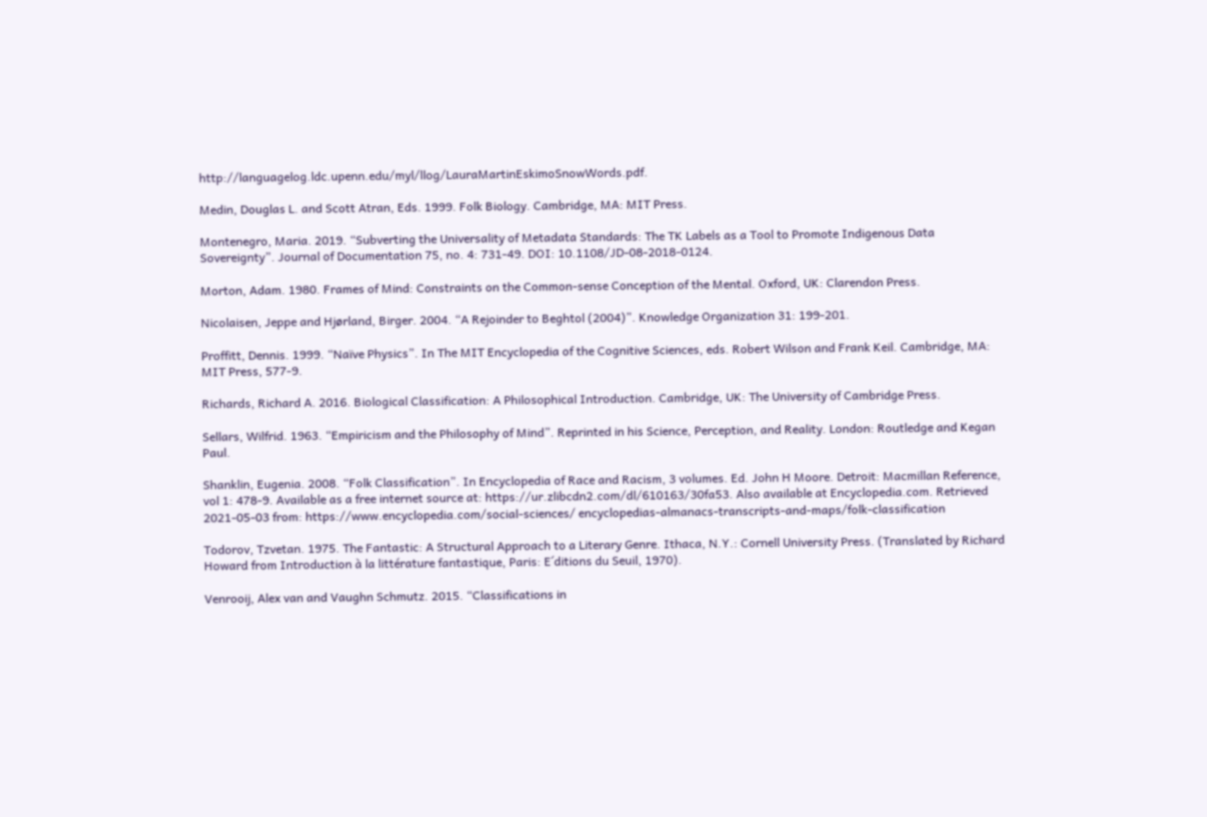http://languagelog.ldc.upenn.edu/myl/llog/LauraMartinEskimoSnowWords.pdf.

Medin, Douglas L. and Scott Atran, Eds. 1999. Folk Biology. Cambridge, MA: MIT Press.

Montenegro, Maria. 2019. “Subverting the Universality of Metadata Standards: The TK Labels as a Tool to Promote Indigenous Data Sovereignty”. Journal of Documentation 75, no. 4: 731-49. DOI: 10.1108/JD-08-2018-0124.

Morton, Adam. 1980. Frames of Mind: Constraints on the Common-sense Conception of the Mental. Oxford, UK: Clarendon Press.

Nicolaisen, Jeppe and Hjørland, Birger. 2004. “A Rejoinder to Beghtol (2004)”. Knowledge Organization 31: 199-201.

Proffitt, Dennis. 1999. “Naïve Physics”. In The MIT Encyclopedia of the Cognitive Sciences, eds. Robert Wilson and Frank Keil. Cambridge, MA: MIT Press, 577-9.

Richards, Richard A. 2016. Biological Classification: A Philosophical Introduction. Cambridge, UK: The University of Cambridge Press.

Sellars, Wilfrid. 1963. “Empiricism and the Philosophy of Mind”. Reprinted in his Science, Perception, and Reality. London: Routledge and Kegan Paul.

Shanklin, Eugenia. 2008. “Folk Classification”. In Encyclopedia of Race and Racism, 3 volumes. Ed. John H Moore. Detroit: Macmillan Reference, vol 1: 478-9. Available as a free internet source at: https://ur.zlibcdn2.com/dl/610163/30fa53. Also available at Encyclopedia.com. Retrieved 2021-05-03 from: https://www.encyclopedia.com/social-sciences/ encyclopedias-almanacs-transcripts-and-maps/folk-classification

Todorov, Tzvetan. 1975. The Fantastic: A Structural Approach to a Literary Genre. Ithaca, N.Y.: Cornell University Press. (Translated by Richard Howard from Introduction à la littérature fantastique, Paris: E´ditions du Seuil, 1970).

Venrooij, Alex van and Vaughn Schmutz. 2015. “Classifications in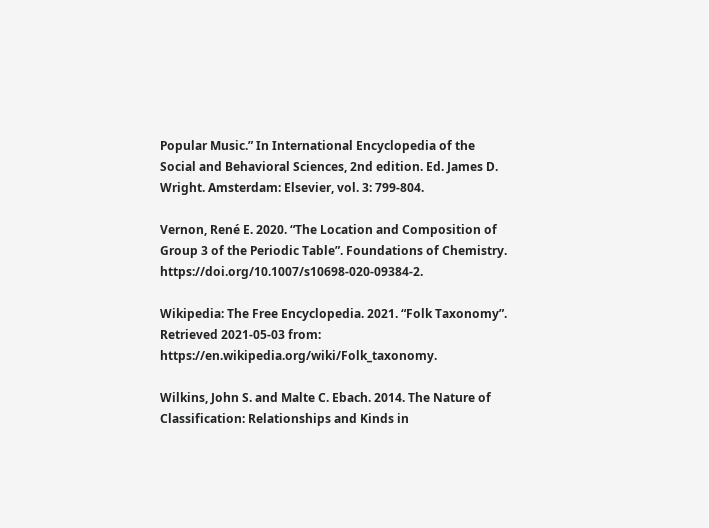Popular Music.” In International Encyclopedia of the Social and Behavioral Sciences, 2nd edition. Ed. James D. Wright. Amsterdam: Elsevier, vol. 3: 799-804.

Vernon, René E. 2020. “The Location and Composition of Group 3 of the Periodic Table”. Foundations of Chemistry. https://doi.org/10.1007/s10698-020-09384-2.

Wikipedia: The Free Encyclopedia. 2021. “Folk Taxonomy”. Retrieved 2021-05-03 from: https://en.wikipedia.org/wiki/Folk_taxonomy.

Wilkins, John S. and Malte C. Ebach. 2014. The Nature of Classification: Relationships and Kinds in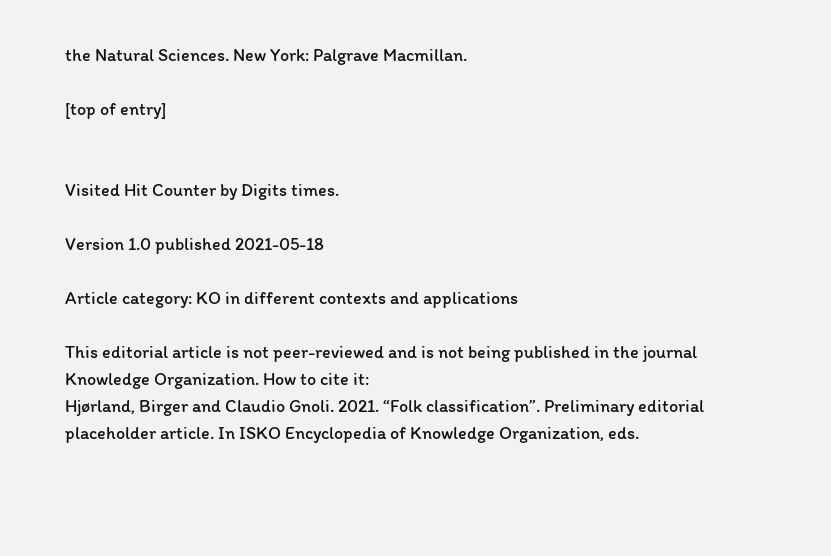the Natural Sciences. New York: Palgrave Macmillan.

[top of entry]


Visited Hit Counter by Digits times.

Version 1.0 published 2021-05-18

Article category: KO in different contexts and applications

This editorial article is not peer-reviewed and is not being published in the journal Knowledge Organization. How to cite it:
Hjørland, Birger and Claudio Gnoli. 2021. “Folk classification”. Preliminary editorial placeholder article. In ISKO Encyclopedia of Knowledge Organization, eds.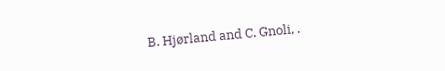B. Hjørland and C. Gnoli, .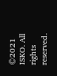©2021 ISKO. All rights reserved.